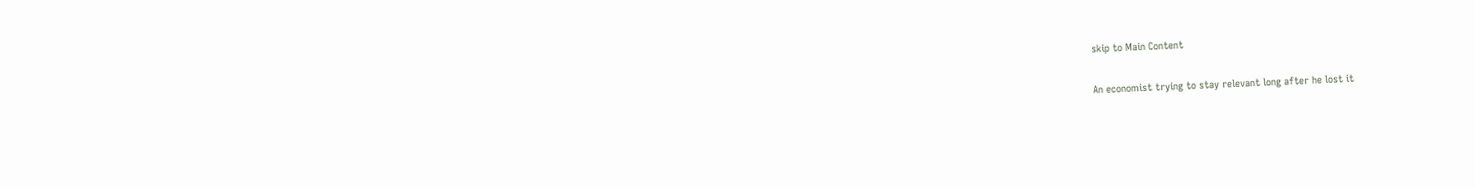skip to Main Content

An economist trying to stay relevant long after he lost it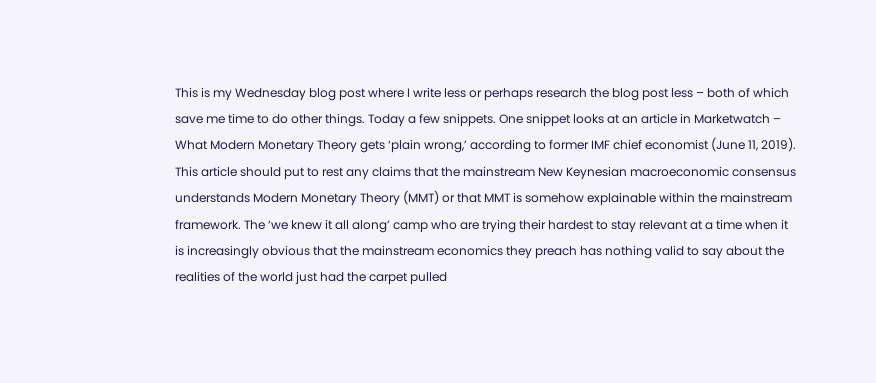This is my Wednesday blog post where I write less or perhaps research the blog post less – both of which save me time to do other things. Today a few snippets. One snippet looks at an article in Marketwatch – What Modern Monetary Theory gets ‘plain wrong,’ according to former IMF chief economist (June 11, 2019). This article should put to rest any claims that the mainstream New Keynesian macroeconomic consensus understands Modern Monetary Theory (MMT) or that MMT is somehow explainable within the mainstream framework. The ‘we knew it all along’ camp who are trying their hardest to stay relevant at a time when it is increasingly obvious that the mainstream economics they preach has nothing valid to say about the realities of the world just had the carpet pulled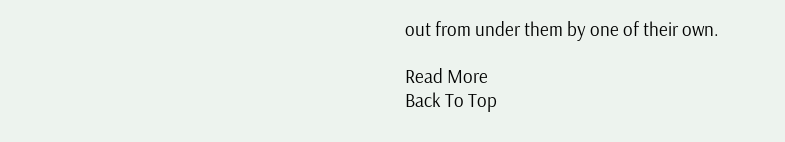out from under them by one of their own.

Read More
Back To Top